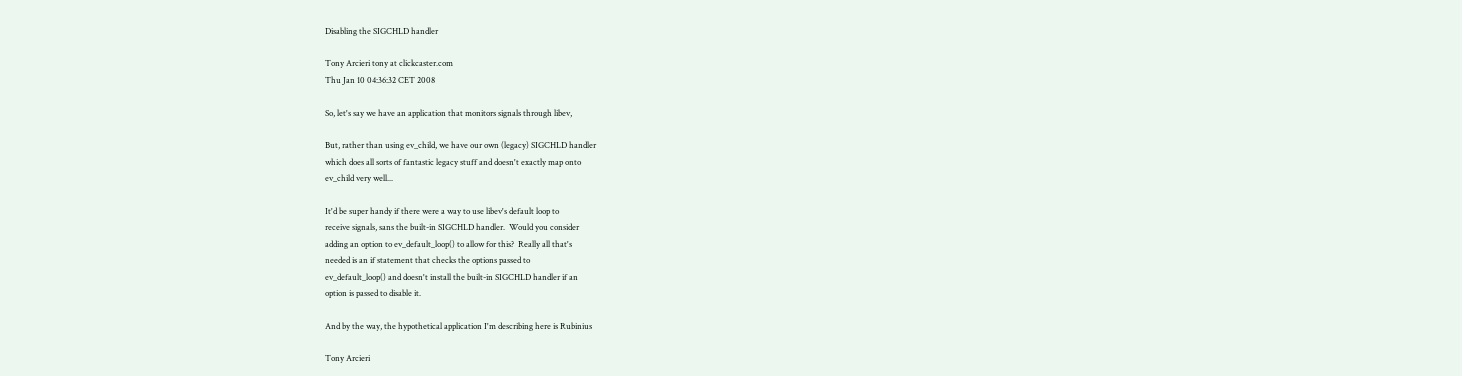Disabling the SIGCHLD handler

Tony Arcieri tony at clickcaster.com
Thu Jan 10 04:36:32 CET 2008

So, let's say we have an application that monitors signals through libev,

But, rather than using ev_child, we have our own (legacy) SIGCHLD handler
which does all sorts of fantastic legacy stuff and doesn't exactly map onto
ev_child very well...

It'd be super handy if there were a way to use libev's default loop to
receive signals, sans the built-in SIGCHLD handler.  Would you consider
adding an option to ev_default_loop() to allow for this?  Really all that's
needed is an if statement that checks the options passed to
ev_default_loop() and doesn't install the built-in SIGCHLD handler if an
option is passed to disable it.

And by the way, the hypothetical application I'm describing here is Rubinius

Tony Arcieri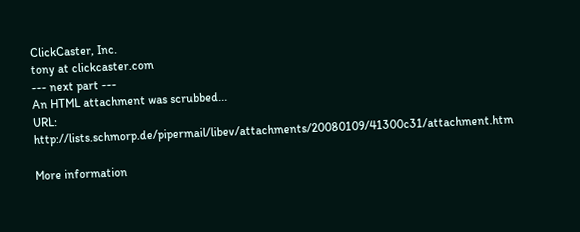ClickCaster, Inc.
tony at clickcaster.com
--- next part ---
An HTML attachment was scrubbed...
URL: http://lists.schmorp.de/pipermail/libev/attachments/20080109/41300c31/attachment.htm

More information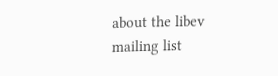about the libev mailing list